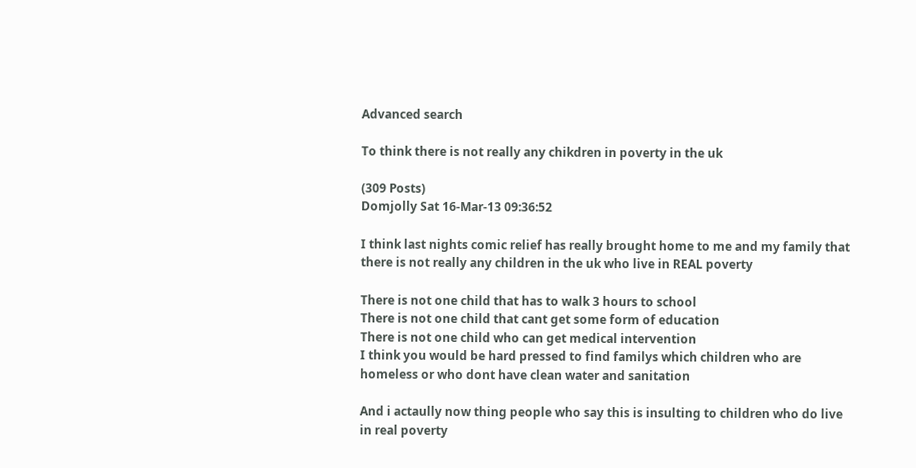Advanced search

To think there is not really any chikdren in poverty in the uk

(309 Posts)
Domjolly Sat 16-Mar-13 09:36:52

I think last nights comic relief has really brought home to me and my family that there is not really any children in the uk who live in REAL poverty

There is not one child that has to walk 3 hours to school
There is not one child that cant get some form of education
There is not one child who can get medical intervention
I think you would be hard pressed to find familys which children who are homeless or who dont have clean water and sanitation

And i actaully now thing people who say this is insulting to children who do live in real poverty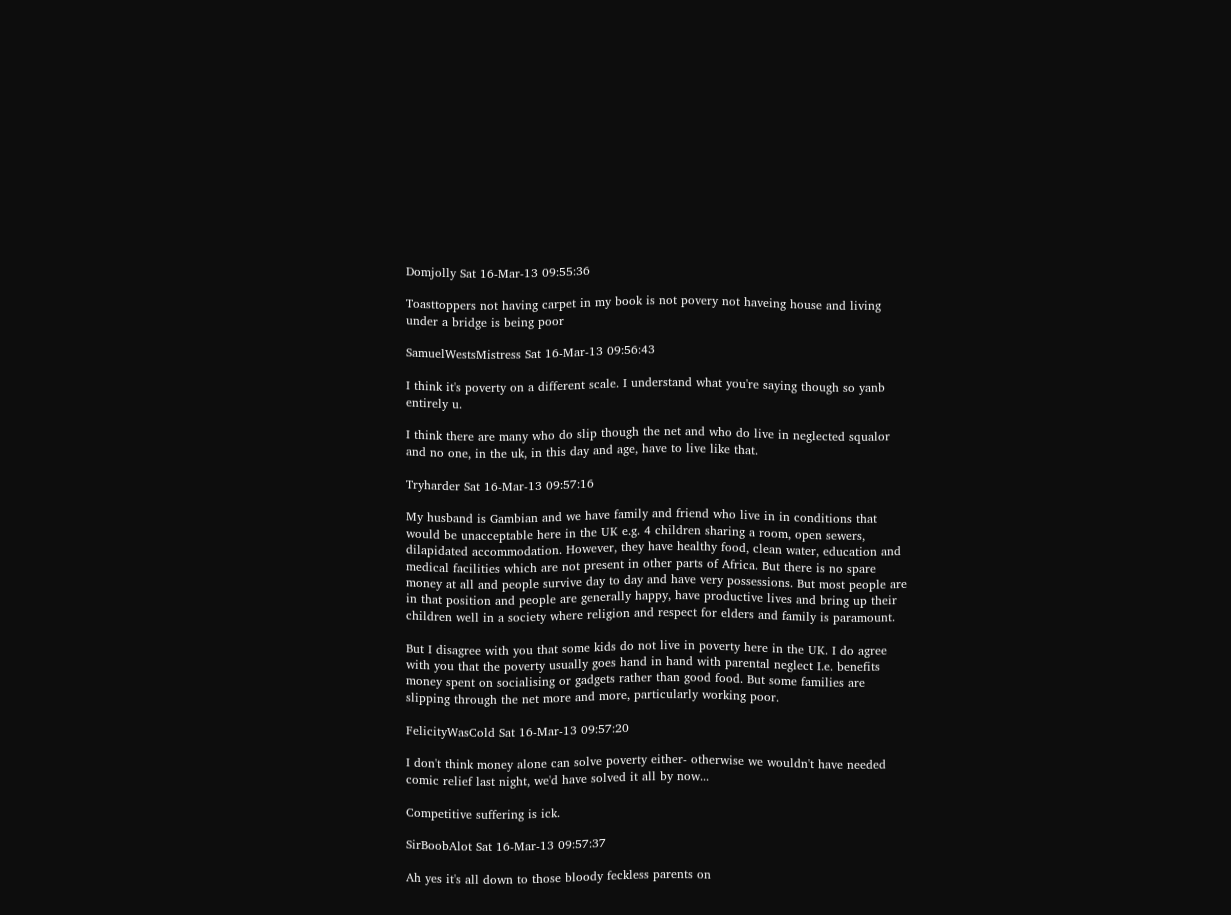Domjolly Sat 16-Mar-13 09:55:36

Toasttoppers not having carpet in my book is not povery not haveing house and living under a bridge is being poor

SamuelWestsMistress Sat 16-Mar-13 09:56:43

I think it's poverty on a different scale. I understand what you're saying though so yanb entirely u.

I think there are many who do slip though the net and who do live in neglected squalor and no one, in the uk, in this day and age, have to live like that.

Tryharder Sat 16-Mar-13 09:57:16

My husband is Gambian and we have family and friend who live in in conditions that would be unacceptable here in the UK e.g. 4 children sharing a room, open sewers, dilapidated accommodation. However, they have healthy food, clean water, education and medical facilities which are not present in other parts of Africa. But there is no spare money at all and people survive day to day and have very possessions. But most people are in that position and people are generally happy, have productive lives and bring up their children well in a society where religion and respect for elders and family is paramount.

But I disagree with you that some kids do not live in poverty here in the UK. I do agree with you that the poverty usually goes hand in hand with parental neglect I.e. benefits money spent on socialising or gadgets rather than good food. But some families are slipping through the net more and more, particularly working poor.

FelicityWasCold Sat 16-Mar-13 09:57:20

I don't think money alone can solve poverty either- otherwise we wouldn't have needed comic relief last night, we'd have solved it all by now...

Competitive suffering is ick.

SirBoobAlot Sat 16-Mar-13 09:57:37

Ah yes it's all down to those bloody feckless parents on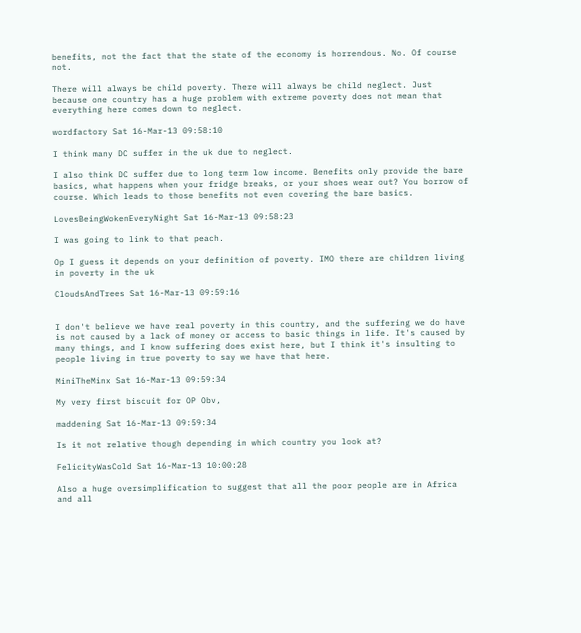benefits, not the fact that the state of the economy is horrendous. No. Of course not.

There will always be child poverty. There will always be child neglect. Just because one country has a huge problem with extreme poverty does not mean that everything here comes down to neglect.

wordfactory Sat 16-Mar-13 09:58:10

I think many DC suffer in the uk due to neglect.

I also think DC suffer due to long term low income. Benefits only provide the bare basics, what happens when your fridge breaks, or your shoes wear out? You borrow of course. Which leads to those benefits not even covering the bare basics.

LovesBeingWokenEveryNight Sat 16-Mar-13 09:58:23

I was going to link to that peach.

Op I guess it depends on your definition of poverty. IMO there are children living in poverty in the uk

CloudsAndTrees Sat 16-Mar-13 09:59:16


I don't believe we have real poverty in this country, and the suffering we do have is not caused by a lack of money or access to basic things in life. It's caused by many things, and I know suffering does exist here, but I think it's insulting to people living in true poverty to say we have that here.

MiniTheMinx Sat 16-Mar-13 09:59:34

My very first biscuit for OP Obv,

maddening Sat 16-Mar-13 09:59:34

Is it not relative though depending in which country you look at?

FelicityWasCold Sat 16-Mar-13 10:00:28

Also a huge oversimplification to suggest that all the poor people are in Africa and all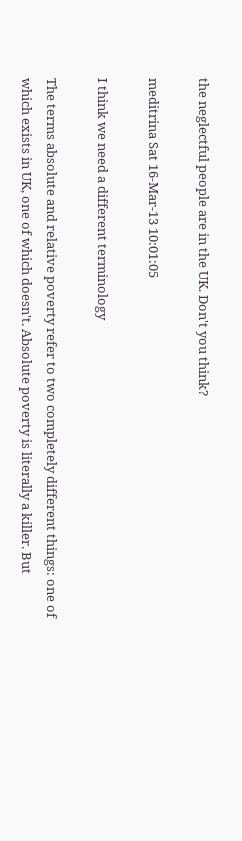the neglectful people are in the UK. Don't you think?

meditrina Sat 16-Mar-13 10:01:05

I think we need a different terminology

The terms absolute and relative poverty refer to two completely different things: one of which exists in UK, one of which doesn't. Absolute poverty is literally a killer. But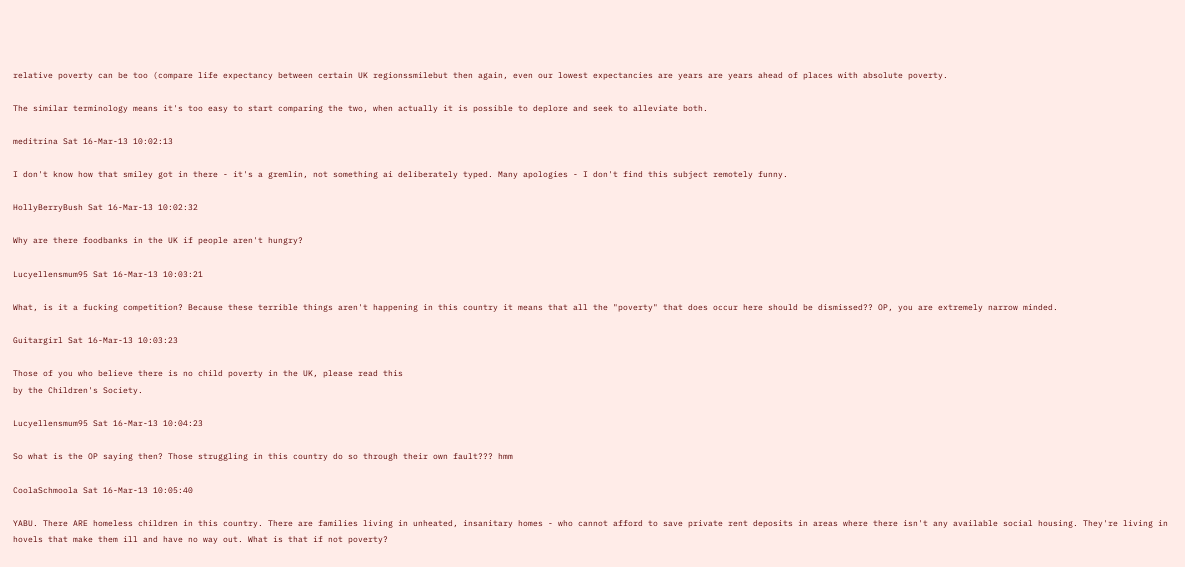relative poverty can be too (compare life expectancy between certain UK regionssmilebut then again, even our lowest expectancies are years are years ahead of places with absolute poverty.

The similar terminology means it's too easy to start comparing the two, when actually it is possible to deplore and seek to alleviate both.

meditrina Sat 16-Mar-13 10:02:13

I don't know how that smiley got in there - it's a gremlin, not something ai deliberately typed. Many apologies - I don't find this subject remotely funny.

HollyBerryBush Sat 16-Mar-13 10:02:32

Why are there foodbanks in the UK if people aren't hungry?

Lucyellensmum95 Sat 16-Mar-13 10:03:21

What, is it a fucking competition? Because these terrible things aren't happening in this country it means that all the "poverty" that does occur here should be dismissed?? OP, you are extremely narrow minded.

Guitargirl Sat 16-Mar-13 10:03:23

Those of you who believe there is no child poverty in the UK, please read this
by the Children's Society.

Lucyellensmum95 Sat 16-Mar-13 10:04:23

So what is the OP saying then? Those struggling in this country do so through their own fault??? hmm

CoolaSchmoola Sat 16-Mar-13 10:05:40

YABU. There ARE homeless children in this country. There are families living in unheated, insanitary homes - who cannot afford to save private rent deposits in areas where there isn't any available social housing. They're living in hovels that make them ill and have no way out. What is that if not poverty?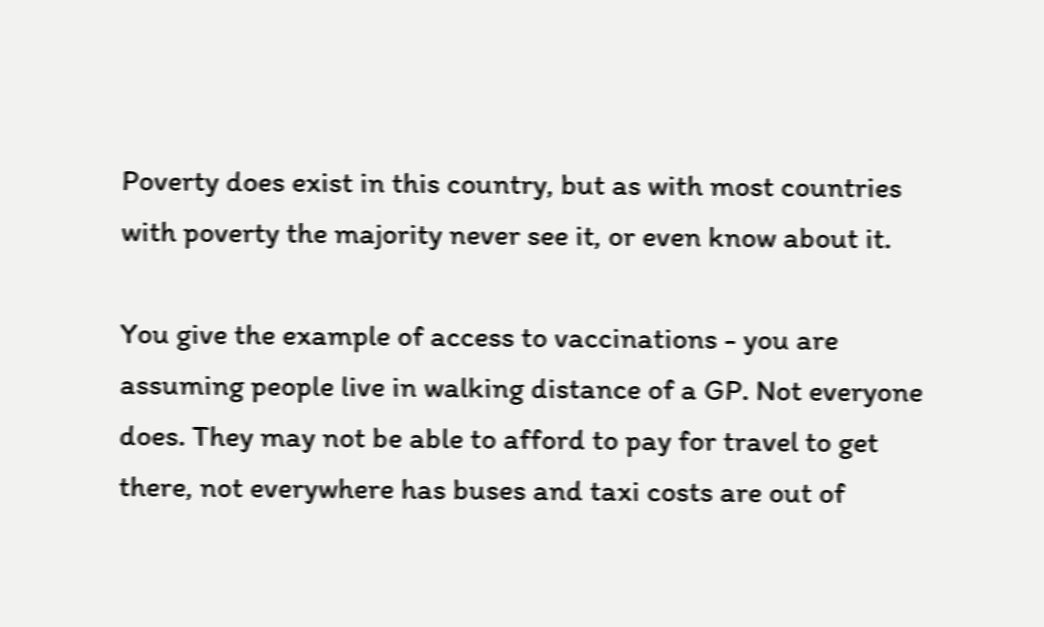Poverty does exist in this country, but as with most countries with poverty the majority never see it, or even know about it.

You give the example of access to vaccinations - you are assuming people live in walking distance of a GP. Not everyone does. They may not be able to afford to pay for travel to get there, not everywhere has buses and taxi costs are out of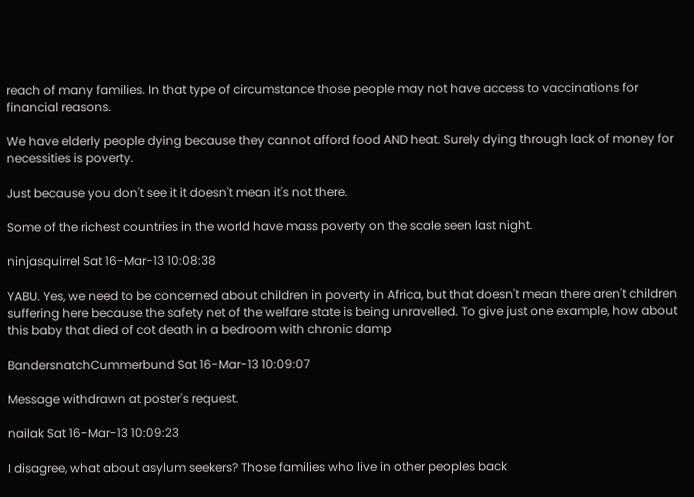reach of many families. In that type of circumstance those people may not have access to vaccinations for financial reasons.

We have elderly people dying because they cannot afford food AND heat. Surely dying through lack of money for necessities is poverty.

Just because you don't see it it doesn't mean it's not there.

Some of the richest countries in the world have mass poverty on the scale seen last night.

ninjasquirrel Sat 16-Mar-13 10:08:38

YABU. Yes, we need to be concerned about children in poverty in Africa, but that doesn't mean there aren't children suffering here because the safety net of the welfare state is being unravelled. To give just one example, how about this baby that died of cot death in a bedroom with chronic damp

BandersnatchCummerbund Sat 16-Mar-13 10:09:07

Message withdrawn at poster's request.

nailak Sat 16-Mar-13 10:09:23

I disagree, what about asylum seekers? Those families who live in other peoples back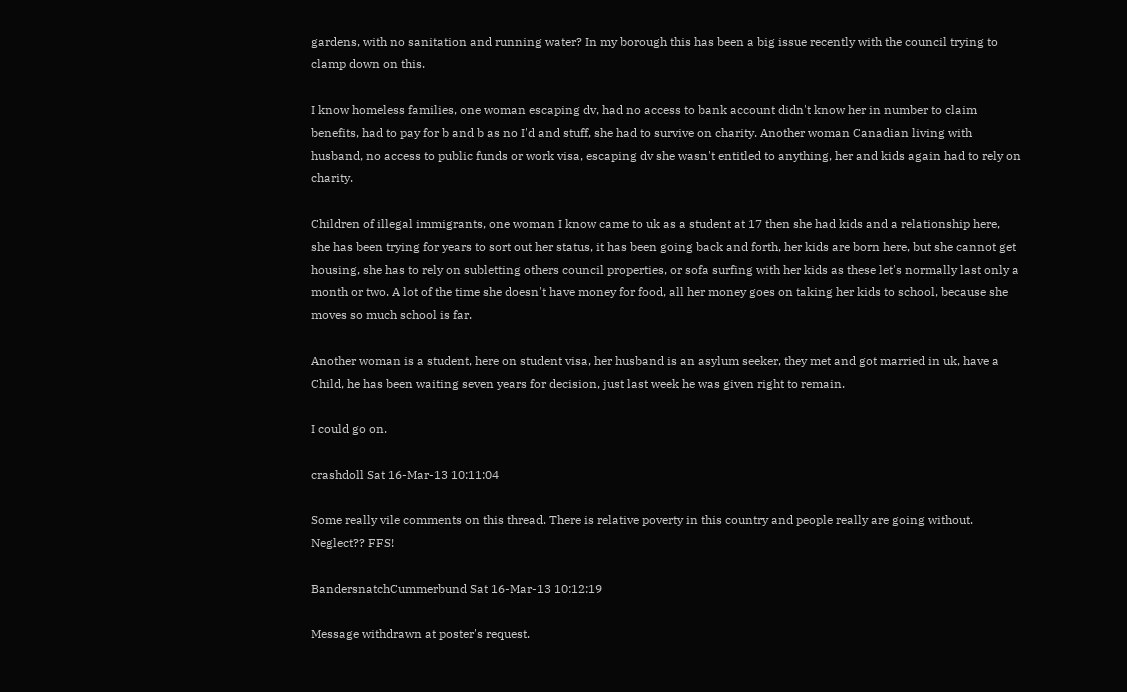gardens, with no sanitation and running water? In my borough this has been a big issue recently with the council trying to clamp down on this.

I know homeless families, one woman escaping dv, had no access to bank account didn't know her in number to claim benefits, had to pay for b and b as no I'd and stuff, she had to survive on charity. Another woman Canadian living with husband, no access to public funds or work visa, escaping dv she wasn't entitled to anything, her and kids again had to rely on charity.

Children of illegal immigrants, one woman I know came to uk as a student at 17 then she had kids and a relationship here, she has been trying for years to sort out her status, it has been going back and forth, her kids are born here, but she cannot get housing, she has to rely on subletting others council properties, or sofa surfing with her kids as these let's normally last only a month or two. A lot of the time she doesn't have money for food, all her money goes on taking her kids to school, because she moves so much school is far.

Another woman is a student, here on student visa, her husband is an asylum seeker, they met and got married in uk, have a Child, he has been waiting seven years for decision, just last week he was given right to remain.

I could go on.

crashdoll Sat 16-Mar-13 10:11:04

Some really vile comments on this thread. There is relative poverty in this country and people really are going without. Neglect?? FFS!

BandersnatchCummerbund Sat 16-Mar-13 10:12:19

Message withdrawn at poster's request.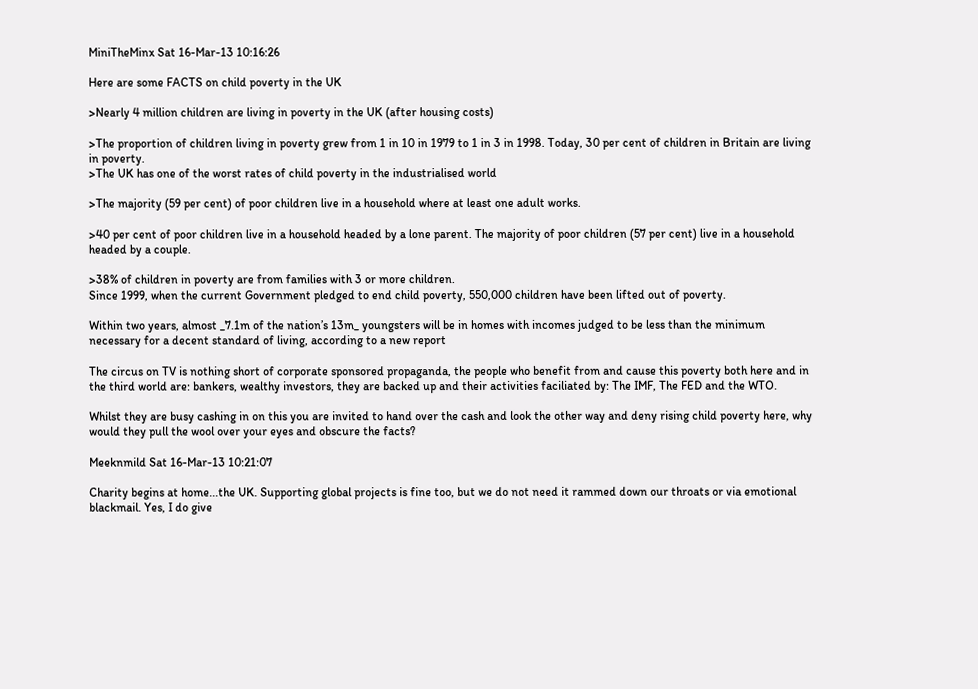MiniTheMinx Sat 16-Mar-13 10:16:26

Here are some FACTS on child poverty in the UK

>Nearly 4 million children are living in poverty in the UK (after housing costs)

>The proportion of children living in poverty grew from 1 in 10 in 1979 to 1 in 3 in 1998. Today, 30 per cent of children in Britain are living in poverty.
>The UK has one of the worst rates of child poverty in the industrialised world

>The majority (59 per cent) of poor children live in a household where at least one adult works.

>40 per cent of poor children live in a household headed by a lone parent. The majority of poor children (57 per cent) live in a household headed by a couple.

>38% of children in poverty are from families with 3 or more children.
Since 1999, when the current Government pledged to end child poverty, 550,000 children have been lifted out of poverty.

Within two years, almost _7.1m of the nation’s 13m_ youngsters will be in homes with incomes judged to be less than the minimum necessary for a decent standard of living, according to a new report

The circus on TV is nothing short of corporate sponsored propaganda, the people who benefit from and cause this poverty both here and in the third world are: bankers, wealthy investors, they are backed up and their activities faciliated by: The IMF, The FED and the WTO.

Whilst they are busy cashing in on this you are invited to hand over the cash and look the other way and deny rising child poverty here, why would they pull the wool over your eyes and obscure the facts?

Meeknmild Sat 16-Mar-13 10:21:07

Charity begins at home...the UK. Supporting global projects is fine too, but we do not need it rammed down our throats or via emotional blackmail. Yes, I do give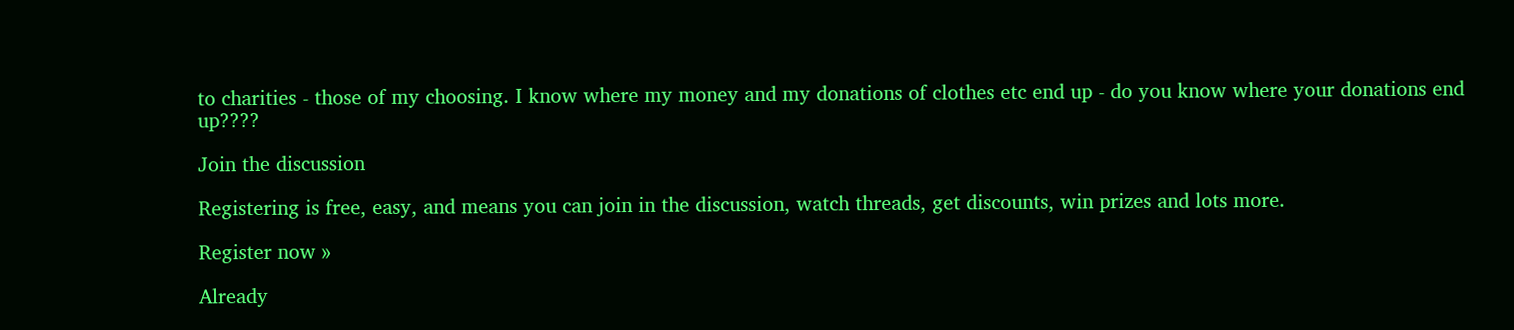to charities - those of my choosing. I know where my money and my donations of clothes etc end up - do you know where your donations end up????

Join the discussion

Registering is free, easy, and means you can join in the discussion, watch threads, get discounts, win prizes and lots more.

Register now »

Already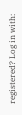registered? Log in with: